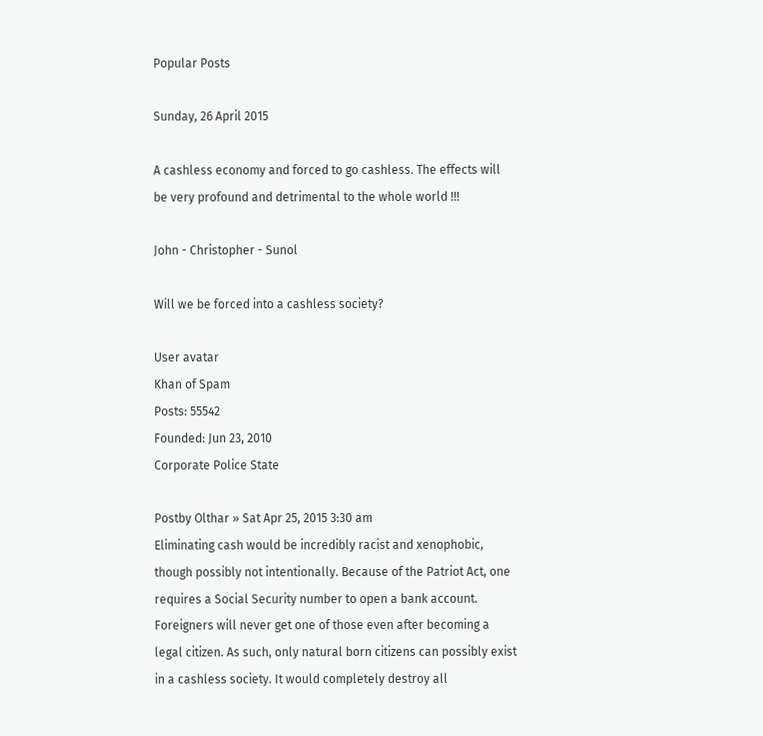Popular Posts

Sunday, 26 April 2015

A cashless economy and forced to go cashless. The effects will be very profound and detrimental to the whole world !!!

John - Christopher - Sunol

Will we be forced into a cashless society?

User avatar
Khan of Spam
Posts: 55542
Founded: Jun 23, 2010
Corporate Police State

Postby Olthar » Sat Apr 25, 2015 3:30 am
Eliminating cash would be incredibly racist and xenophobic, though possibly not intentionally. Because of the Patriot Act, one requires a Social Security number to open a bank account. Foreigners will never get one of those even after becoming a legal citizen. As such, only natural born citizens can possibly exist in a cashless society. It would completely destroy all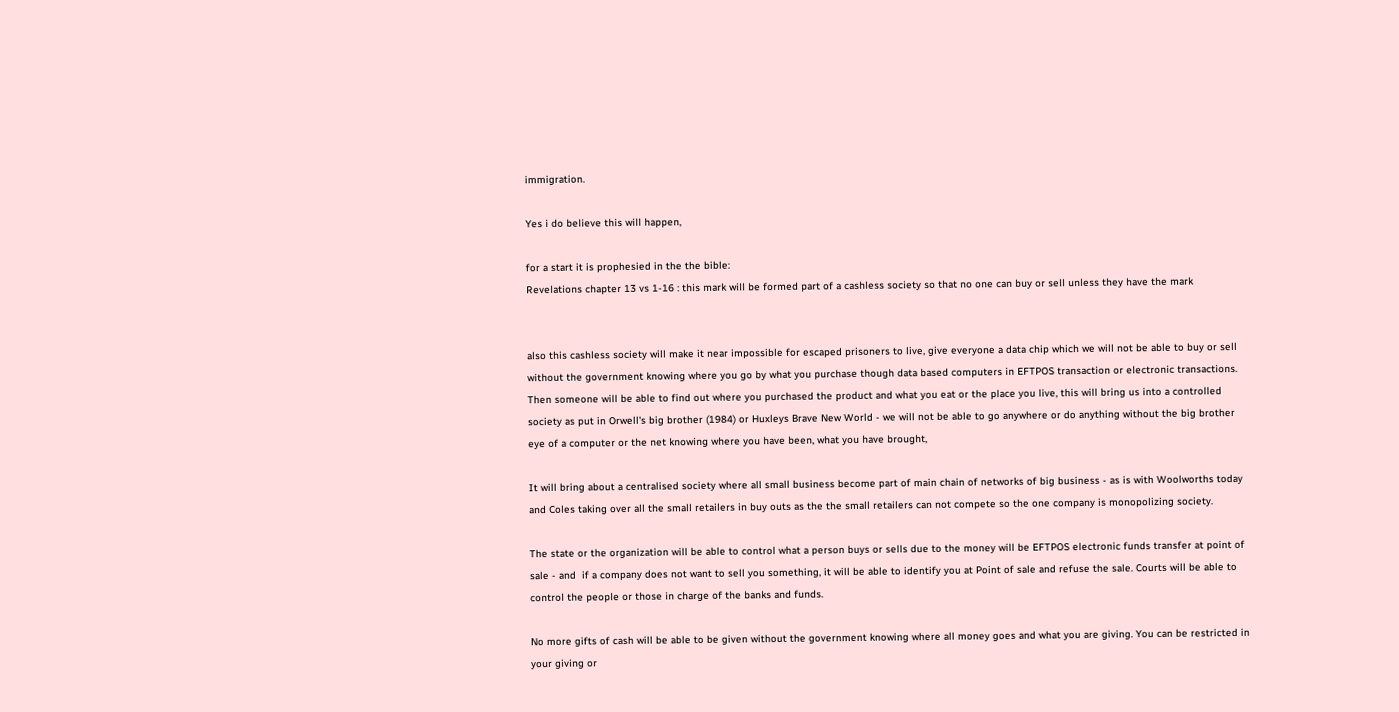immigration.

Yes i do believe this will happen,

for a start it is prophesied in the the bible:
Revelations chapter 13 vs 1-16 : this mark will be formed part of a cashless society so that no one can buy or sell unless they have the mark


also this cashless society will make it near impossible for escaped prisoners to live, give everyone a data chip which we will not be able to buy or sell without the government knowing where you go by what you purchase though data based computers in EFTPOS transaction or electronic transactions. Then someone will be able to find out where you purchased the product and what you eat or the place you live, this will bring us into a controlled society as put in Orwell's big brother (1984) or Huxleys Brave New World - we will not be able to go anywhere or do anything without the big brother eye of a computer or the net knowing where you have been, what you have brought,

It will bring about a centralised society where all small business become part of main chain of networks of big business - as is with Woolworths today and Coles taking over all the small retailers in buy outs as the the small retailers can not compete so the one company is monopolizing society.

The state or the organization will be able to control what a person buys or sells due to the money will be EFTPOS electronic funds transfer at point of sale - and  if a company does not want to sell you something, it will be able to identify you at Point of sale and refuse the sale. Courts will be able to control the people or those in charge of the banks and funds.

No more gifts of cash will be able to be given without the government knowing where all money goes and what you are giving. You can be restricted in your giving or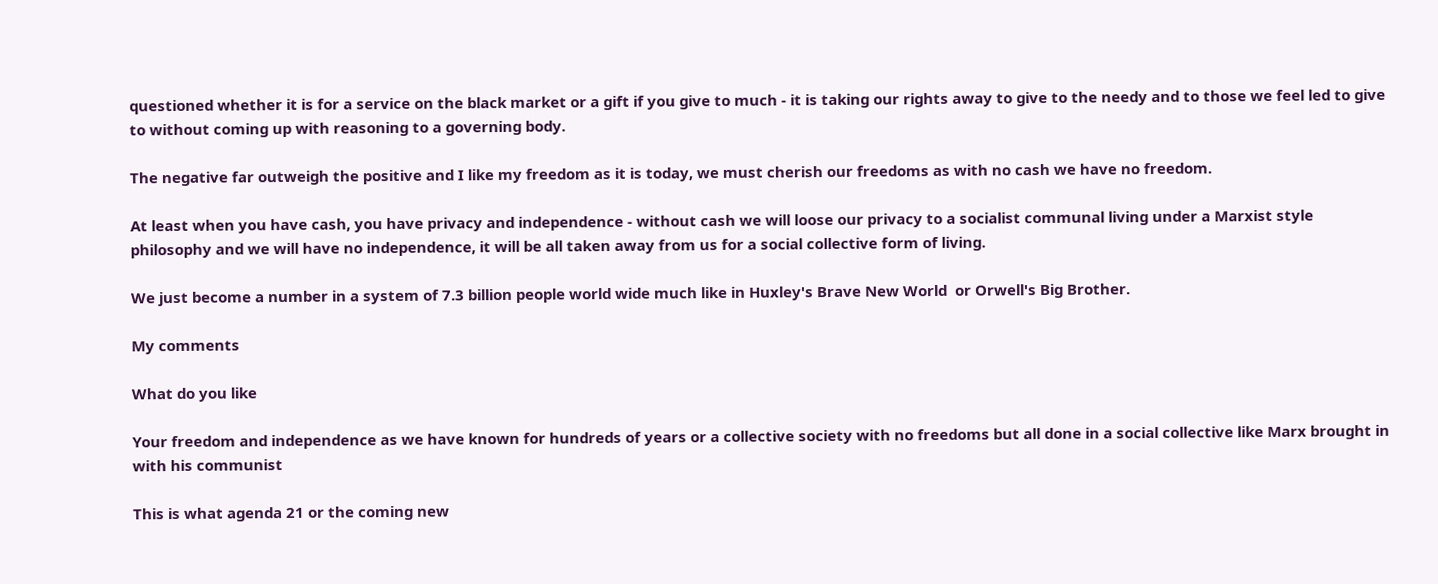questioned whether it is for a service on the black market or a gift if you give to much - it is taking our rights away to give to the needy and to those we feel led to give to without coming up with reasoning to a governing body.

The negative far outweigh the positive and I like my freedom as it is today, we must cherish our freedoms as with no cash we have no freedom.

At least when you have cash, you have privacy and independence - without cash we will loose our privacy to a socialist communal living under a Marxist style philosophy and we will have no independence, it will be all taken away from us for a social collective form of living.

We just become a number in a system of 7.3 billion people world wide much like in Huxley's Brave New World  or Orwell's Big Brother.

My comments

What do you like

Your freedom and independence as we have known for hundreds of years or a collective society with no freedoms but all done in a social collective like Marx brought in with his communist

This is what agenda 21 or the coming new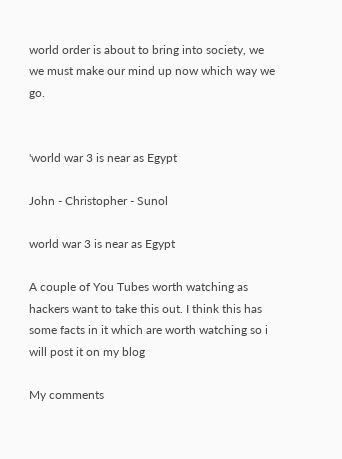world order is about to bring into society, we we must make our mind up now which way we go.


'world war 3 is near as Egypt

John - Christopher - Sunol

world war 3 is near as Egypt

A couple of You Tubes worth watching as hackers want to take this out. I think this has some facts in it which are worth watching so i will post it on my blog

My comments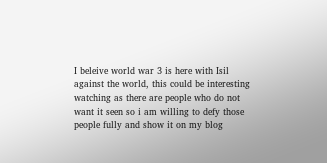I beleive world war 3 is here with Isil against the world, this could be interesting watching as there are people who do not want it seen so i am willing to defy those people fully and show it on my blog